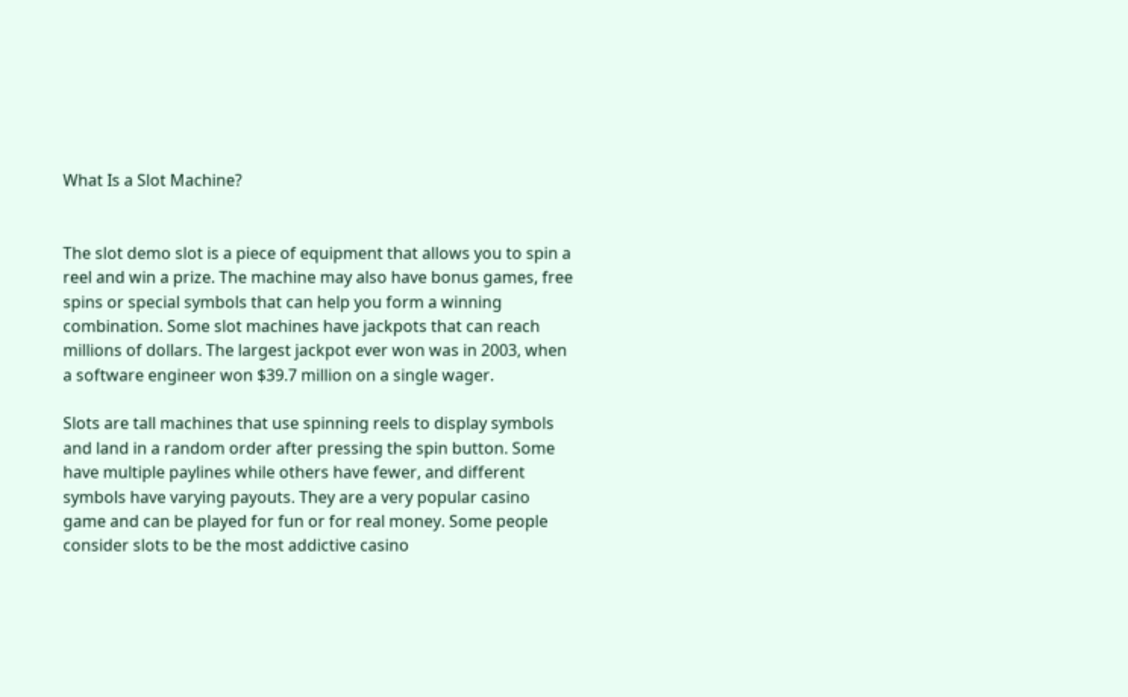What Is a Slot Machine?


The slot demo slot is a piece of equipment that allows you to spin a reel and win a prize. The machine may also have bonus games, free spins or special symbols that can help you form a winning combination. Some slot machines have jackpots that can reach millions of dollars. The largest jackpot ever won was in 2003, when a software engineer won $39.7 million on a single wager.

Slots are tall machines that use spinning reels to display symbols and land in a random order after pressing the spin button. Some have multiple paylines while others have fewer, and different symbols have varying payouts. They are a very popular casino game and can be played for fun or for real money. Some people consider slots to be the most addictive casino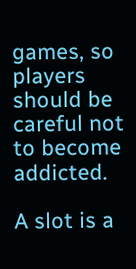games, so players should be careful not to become addicted.

A slot is a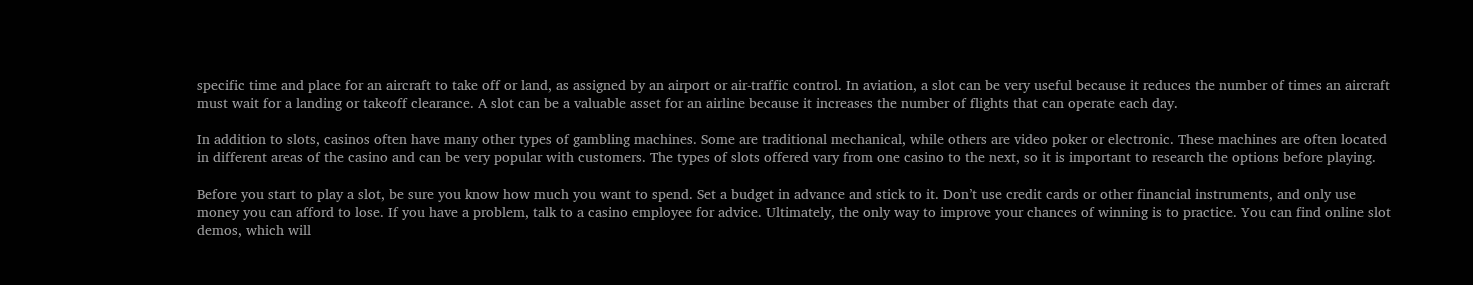specific time and place for an aircraft to take off or land, as assigned by an airport or air-traffic control. In aviation, a slot can be very useful because it reduces the number of times an aircraft must wait for a landing or takeoff clearance. A slot can be a valuable asset for an airline because it increases the number of flights that can operate each day.

In addition to slots, casinos often have many other types of gambling machines. Some are traditional mechanical, while others are video poker or electronic. These machines are often located in different areas of the casino and can be very popular with customers. The types of slots offered vary from one casino to the next, so it is important to research the options before playing.

Before you start to play a slot, be sure you know how much you want to spend. Set a budget in advance and stick to it. Don’t use credit cards or other financial instruments, and only use money you can afford to lose. If you have a problem, talk to a casino employee for advice. Ultimately, the only way to improve your chances of winning is to practice. You can find online slot demos, which will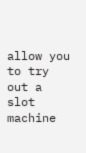allow you to try out a slot machine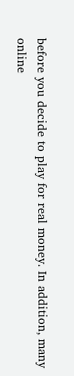before you decide to play for real money. In addition, many online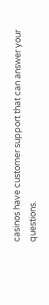casinos have customer support that can answer your questions.